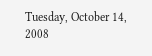Tuesday, October 14, 2008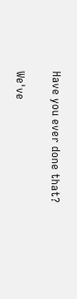Have you ever done that?

We've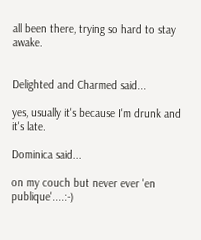all been there, trying so hard to stay awake.


Delighted and Charmed said...

yes, usually it's because I'm drunk and it's late.

Dominica said...

on my couch but never ever 'en publique'....:-)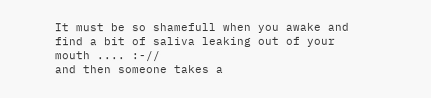It must be so shamefull when you awake and find a bit of saliva leaking out of your mouth .... :-//
and then someone takes a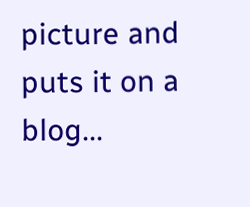picture and puts it on a blog...